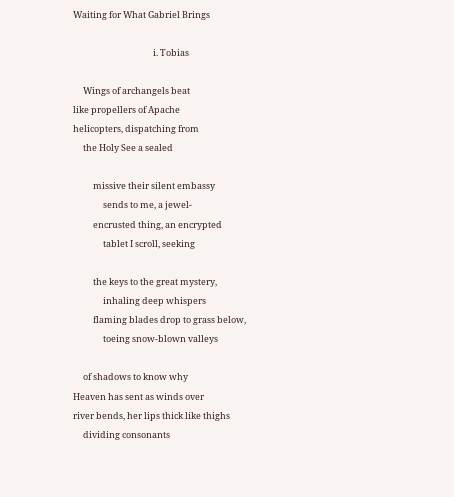Waiting for What Gabriel Brings

                                        i. Tobias

     Wings of archangels beat
like propellers of Apache
helicopters, dispatching from
     the Holy See a sealed

          missive their silent embassy
               sends to me, a jewel-
          encrusted thing, an encrypted
               tablet I scroll, seeking

          the keys to the great mystery,
               inhaling deep whispers
          flaming blades drop to grass below,
               toeing snow-blown valleys

     of shadows to know why
Heaven has sent as winds over
river bends, her lips thick like thighs
     dividing consonants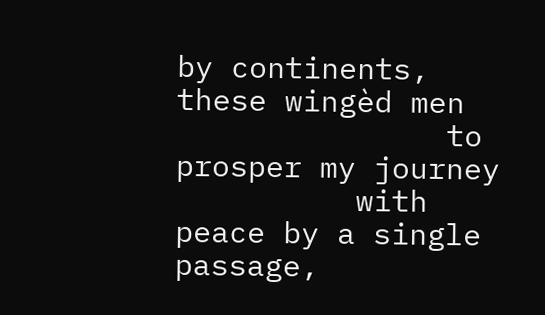by continents, these wingèd men
               to prosper my journey
          with peace by a single passage,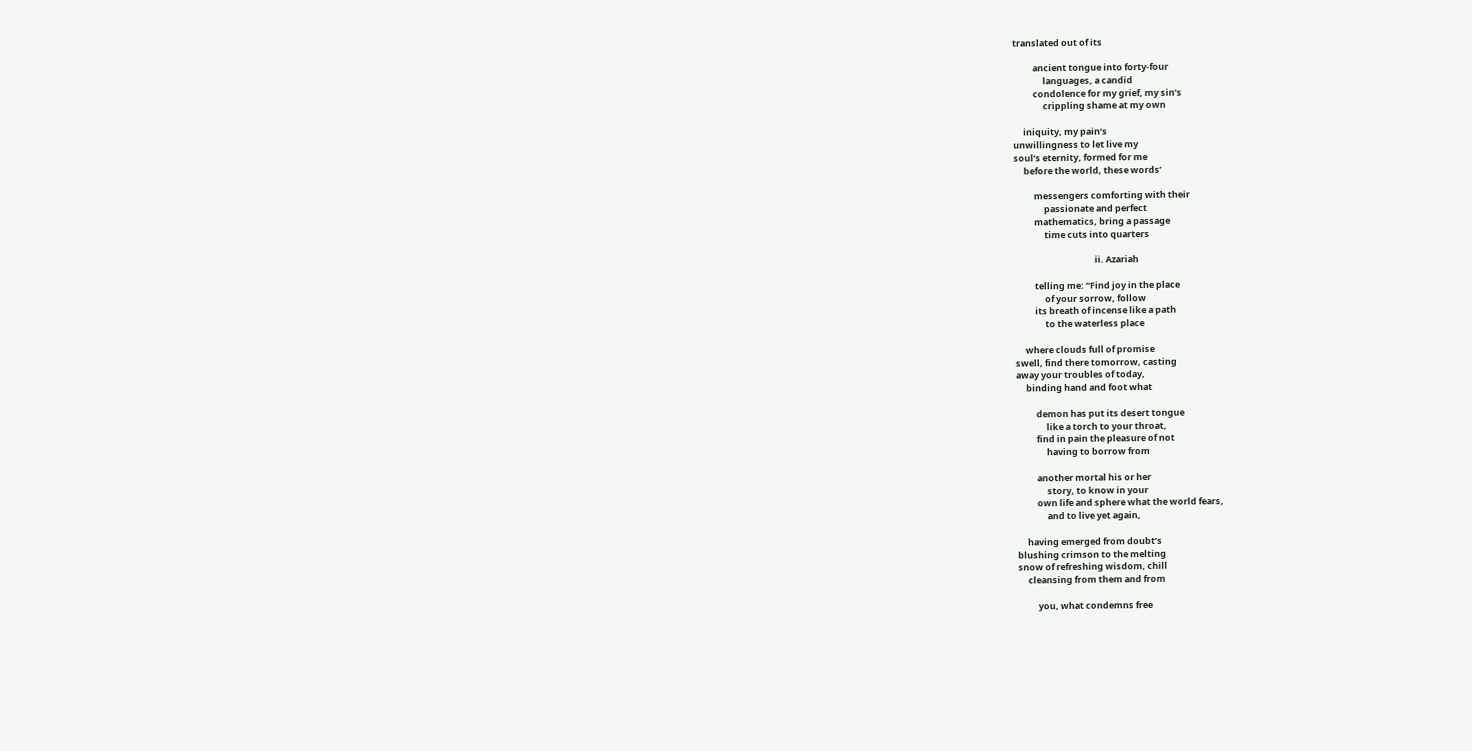translated out of its

          ancient tongue into forty-four
               languages, a candid
          condolence for my grief, my sin’s
               crippling shame at my own

     iniquity, my pain’s
unwillingness to let live my
soul’s eternity, formed for me
     before the world, these words’

          messengers comforting with their
               passionate and perfect
          mathematics, bring a passage
               time cuts into quarters

                                        ii. Azariah

          telling me: “Find joy in the place
               of your sorrow, follow
          its breath of incense like a path
               to the waterless place

     where clouds full of promise
swell, find there tomorrow, casting
away your troubles of today,
     binding hand and foot what

          demon has put its desert tongue
               like a torch to your throat,
          find in pain the pleasure of not
               having to borrow from

          another mortal his or her
               story, to know in your
          own life and sphere what the world fears,
               and to live yet again,

     having emerged from doubt’s
blushing crimson to the melting
snow of refreshing wisdom, chill
     cleansing from them and from

          you, what condemns free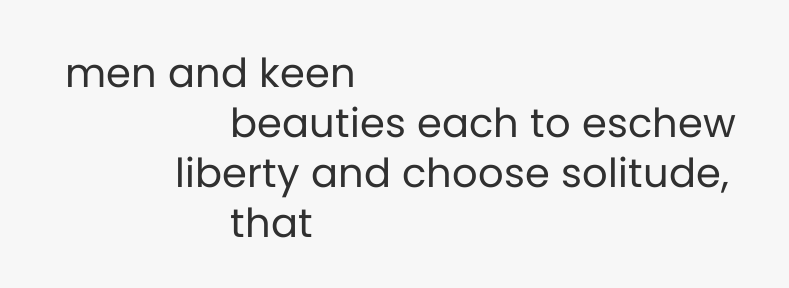men and keen
               beauties each to eschew
          liberty and choose solitude,
               that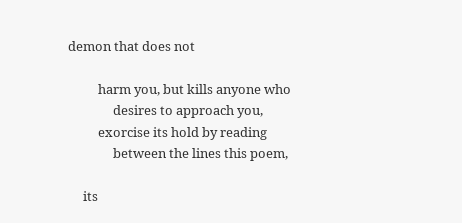demon that does not

          harm you, but kills anyone who
               desires to approach you,
          exorcise its hold by reading
               between the lines this poem,

     its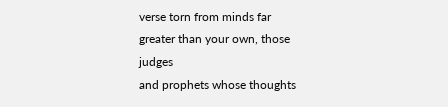verse torn from minds far
greater than your own, those judges
and prophets whose thoughts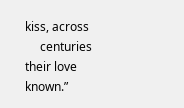kiss, across
     centuries their love known.”